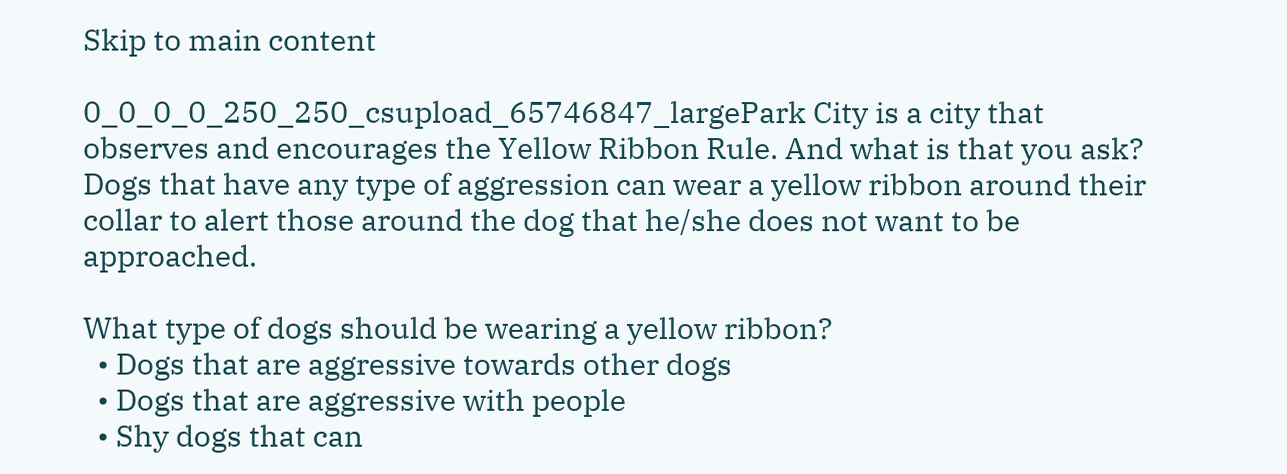Skip to main content

0_0_0_0_250_250_csupload_65746847_largePark City is a city that observes and encourages the Yellow Ribbon Rule. And what is that you ask? Dogs that have any type of aggression can wear a yellow ribbon around their collar to alert those around the dog that he/she does not want to be approached.

What type of dogs should be wearing a yellow ribbon?
  • Dogs that are aggressive towards other dogs
  • Dogs that are aggressive with people
  • Shy dogs that can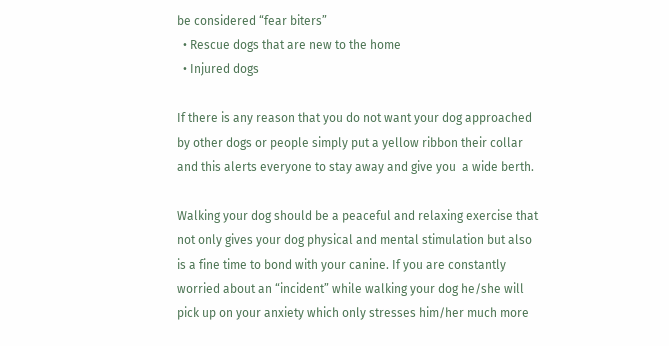be considered “fear biters”
  • Rescue dogs that are new to the home
  • Injured dogs

If there is any reason that you do not want your dog approached by other dogs or people simply put a yellow ribbon their collar and this alerts everyone to stay away and give you  a wide berth.

Walking your dog should be a peaceful and relaxing exercise that not only gives your dog physical and mental stimulation but also is a fine time to bond with your canine. If you are constantly worried about an “incident” while walking your dog he/she will pick up on your anxiety which only stresses him/her much more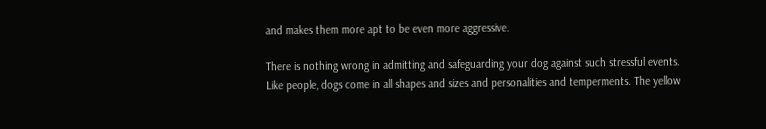and makes them more apt to be even more aggressive.

There is nothing wrong in admitting and safeguarding your dog against such stressful events. Like people, dogs come in all shapes and sizes and personalities and temperments. The yellow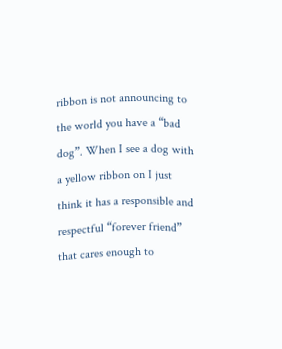ribbon is not announcing to the world you have a “bad dog”. When I see a dog with a yellow ribbon on I just think it has a responsible and respectful “forever friend” that cares enough to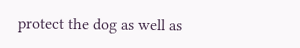protect the dog as well as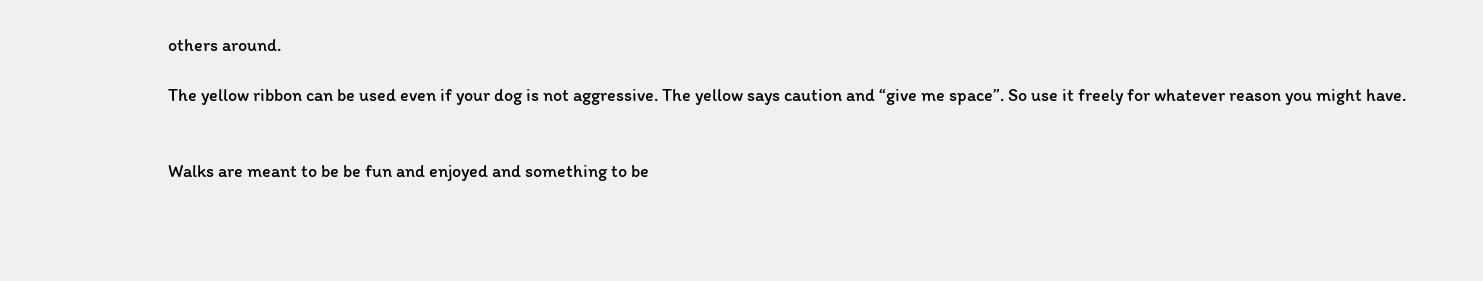others around.

The yellow ribbon can be used even if your dog is not aggressive. The yellow says caution and “give me space”. So use it freely for whatever reason you might have.


Walks are meant to be be fun and enjoyed and something to be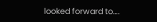looked forward to….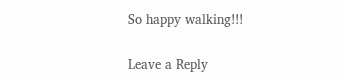So happy walking!!!

Leave a Reply